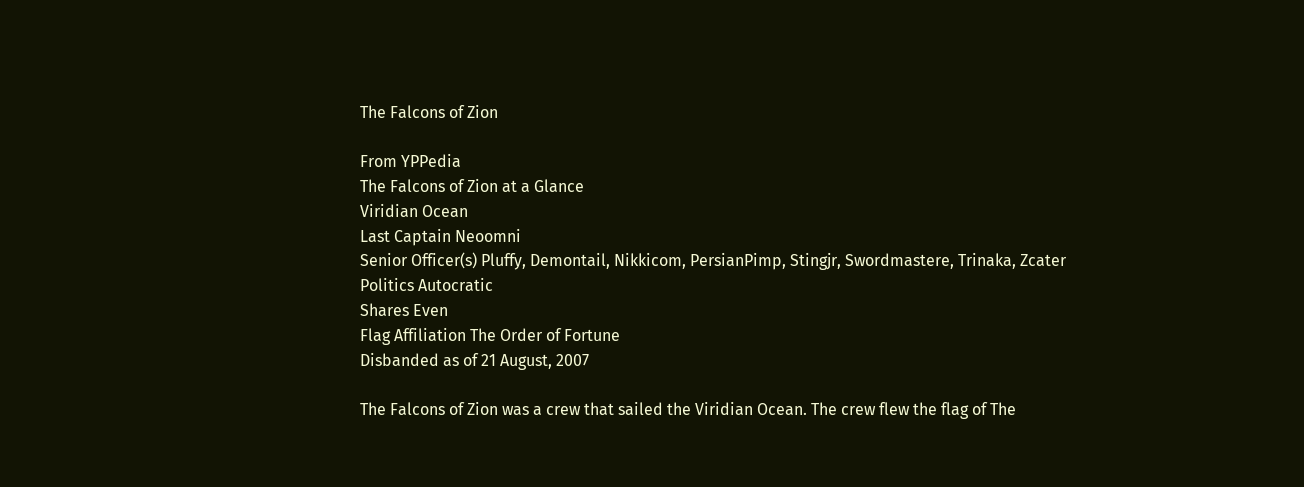The Falcons of Zion

From YPPedia
The Falcons of Zion at a Glance
Viridian Ocean
Last Captain Neoomni
Senior Officer(s) Pluffy, Demontail, Nikkicom, PersianPimp, Stingjr, Swordmastere, Trinaka, Zcater
Politics Autocratic
Shares Even
Flag Affiliation The Order of Fortune
Disbanded as of 21 August, 2007

The Falcons of Zion was a crew that sailed the Viridian Ocean. The crew flew the flag of The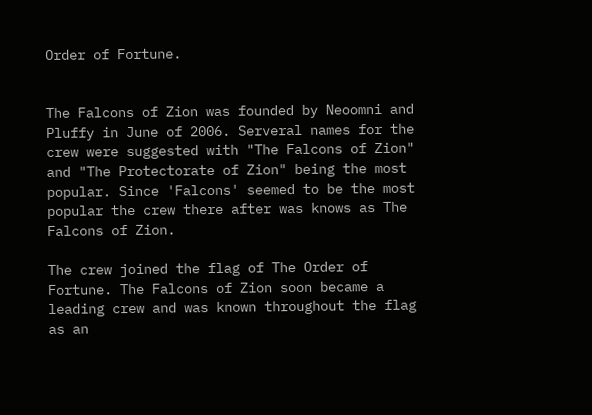Order of Fortune.


The Falcons of Zion was founded by Neoomni and Pluffy in June of 2006. Serveral names for the crew were suggested with "The Falcons of Zion" and "The Protectorate of Zion" being the most popular. Since 'Falcons' seemed to be the most popular the crew there after was knows as The Falcons of Zion.

The crew joined the flag of The Order of Fortune. The Falcons of Zion soon became a leading crew and was known throughout the flag as an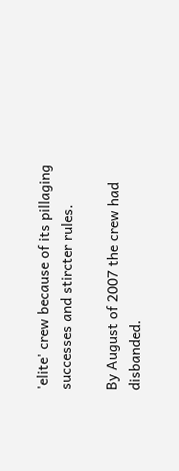'elite' crew because of its pillaging successes and stircter rules.

By August of 2007 the crew had disbanded.